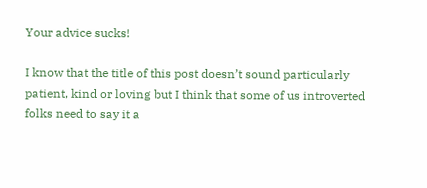Your advice sucks!

I know that the title of this post doesn’t sound particularly patient, kind or loving but I think that some of us introverted folks need to say it a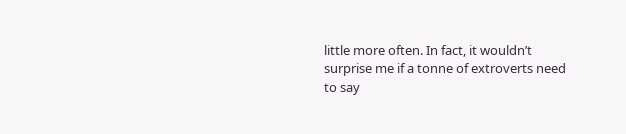little more often. In fact, it wouldn’t surprise me if a tonne of extroverts need to say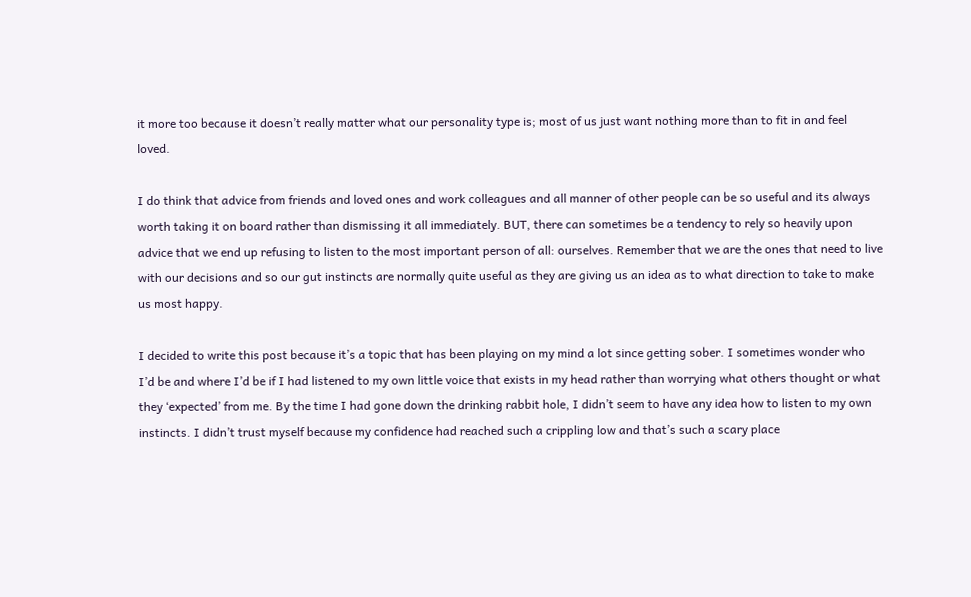it more too because it doesn’t really matter what our personality type is; most of us just want nothing more than to fit in and feel loved.

I do think that advice from friends and loved ones and work colleagues and all manner of other people can be so useful and its always worth taking it on board rather than dismissing it all immediately. BUT, there can sometimes be a tendency to rely so heavily upon advice that we end up refusing to listen to the most important person of all: ourselves. Remember that we are the ones that need to live with our decisions and so our gut instincts are normally quite useful as they are giving us an idea as to what direction to take to make us most happy.

I decided to write this post because it’s a topic that has been playing on my mind a lot since getting sober. I sometimes wonder who I’d be and where I’d be if I had listened to my own little voice that exists in my head rather than worrying what others thought or what they ‘expected’ from me. By the time I had gone down the drinking rabbit hole, I didn’t seem to have any idea how to listen to my own instincts. I didn’t trust myself because my confidence had reached such a crippling low and that’s such a scary place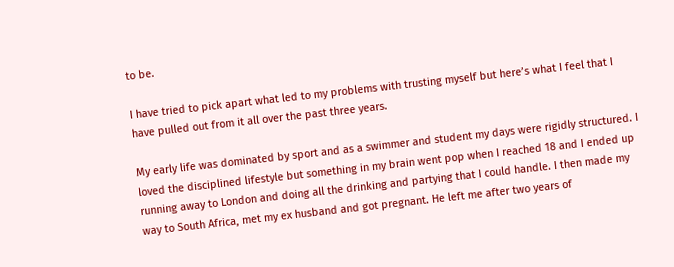to be.

I have tried to pick apart what led to my problems with trusting myself but here’s what I feel that I have pulled out from it all over the past three years.

My early life was dominated by sport and as a swimmer and student my days were rigidly structured. I loved the disciplined lifestyle but something in my brain went pop when I reached 18 and I ended up running away to London and doing all the drinking and partying that I could handle. I then made my way to South Africa, met my ex husband and got pregnant. He left me after two years of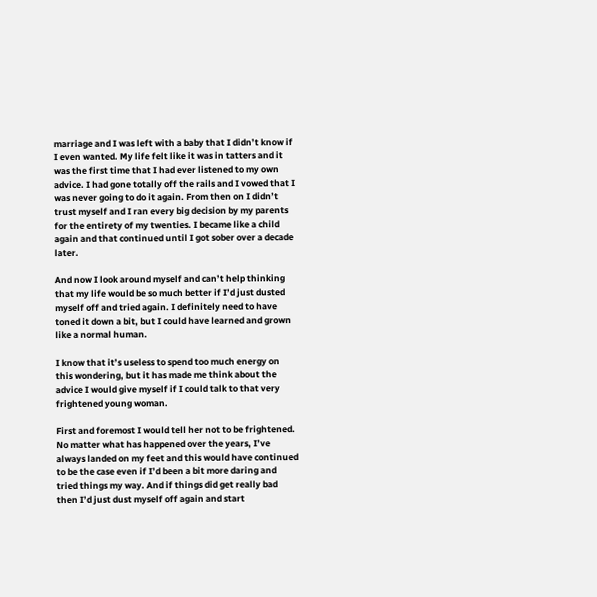marriage and I was left with a baby that I didn’t know if I even wanted. My life felt like it was in tatters and it was the first time that I had ever listened to my own advice. I had gone totally off the rails and I vowed that I was never going to do it again. From then on I didn’t trust myself and I ran every big decision by my parents for the entirety of my twenties. I became like a child again and that continued until I got sober over a decade later.

And now I look around myself and can’t help thinking that my life would be so much better if I’d just dusted myself off and tried again. I definitely need to have toned it down a bit, but I could have learned and grown like a normal human.

I know that it’s useless to spend too much energy on this wondering, but it has made me think about the advice I would give myself if I could talk to that very frightened young woman.

First and foremost I would tell her not to be frightened. No matter what has happened over the years, I’ve always landed on my feet and this would have continued to be the case even if I’d been a bit more daring and tried things my way. And if things did get really bad then I’d just dust myself off again and start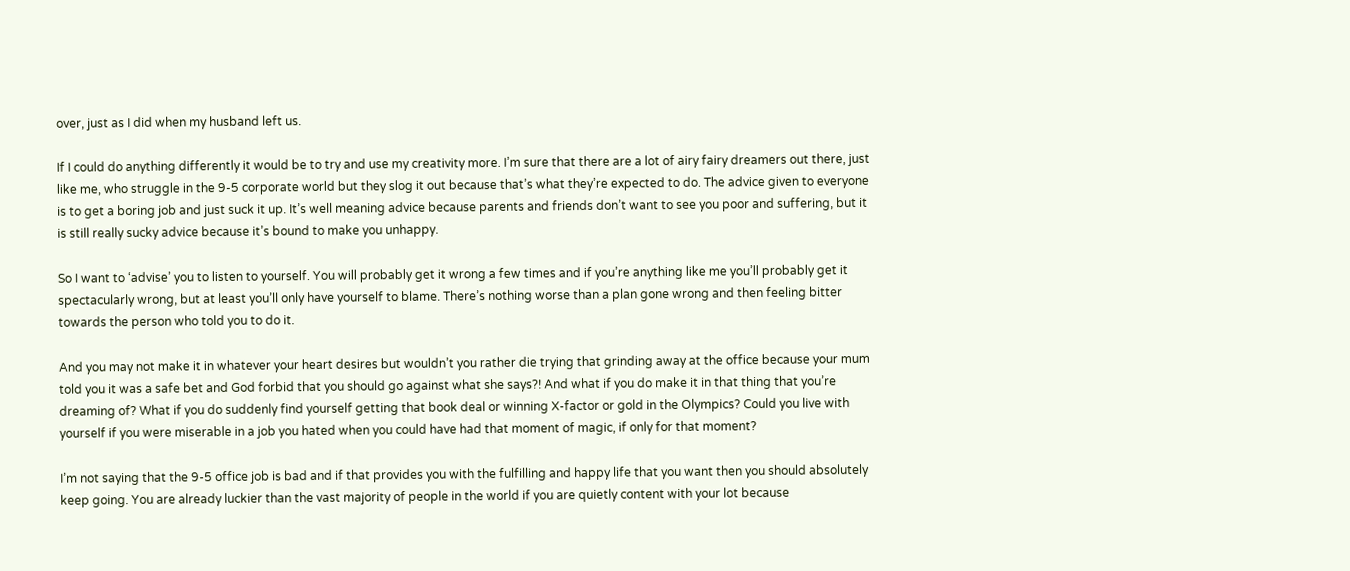over, just as I did when my husband left us.

If I could do anything differently it would be to try and use my creativity more. I’m sure that there are a lot of airy fairy dreamers out there, just like me, who struggle in the 9-5 corporate world but they slog it out because that’s what they’re expected to do. The advice given to everyone is to get a boring job and just suck it up. It’s well meaning advice because parents and friends don’t want to see you poor and suffering, but it is still really sucky advice because it’s bound to make you unhappy.

So I want to ‘advise’ you to listen to yourself. You will probably get it wrong a few times and if you’re anything like me you’ll probably get it spectacularly wrong, but at least you’ll only have yourself to blame. There’s nothing worse than a plan gone wrong and then feeling bitter towards the person who told you to do it.

And you may not make it in whatever your heart desires but wouldn’t you rather die trying that grinding away at the office because your mum told you it was a safe bet and God forbid that you should go against what she says?! And what if you do make it in that thing that you’re dreaming of? What if you do suddenly find yourself getting that book deal or winning X-factor or gold in the Olympics? Could you live with yourself if you were miserable in a job you hated when you could have had that moment of magic, if only for that moment?

I’m not saying that the 9-5 office job is bad and if that provides you with the fulfilling and happy life that you want then you should absolutely keep going. You are already luckier than the vast majority of people in the world if you are quietly content with your lot because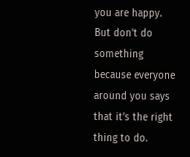you are happy. But don’t do something because everyone around you says that it’s the right thing to do.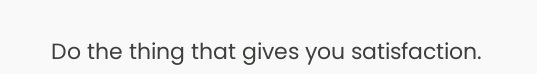Do the thing that gives you satisfaction.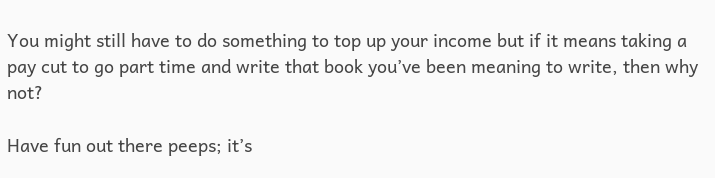You might still have to do something to top up your income but if it means taking a pay cut to go part time and write that book you’ve been meaning to write, then why not?

Have fun out there peeps; it’s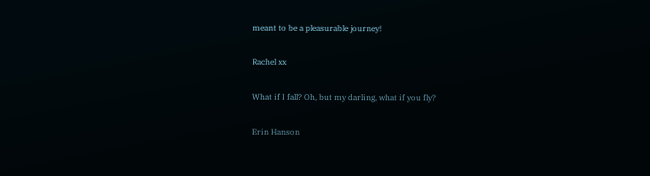meant to be a pleasurable journey!

Rachel xx

What if I fall? Oh, but my darling, what if you fly?

Erin Hanson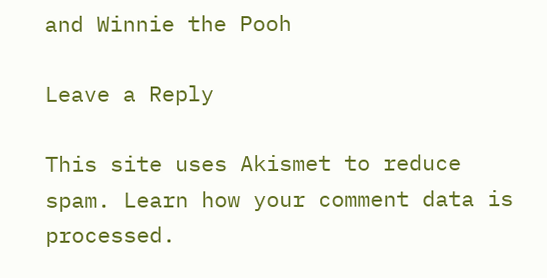and Winnie the Pooh

Leave a Reply

This site uses Akismet to reduce spam. Learn how your comment data is processed.